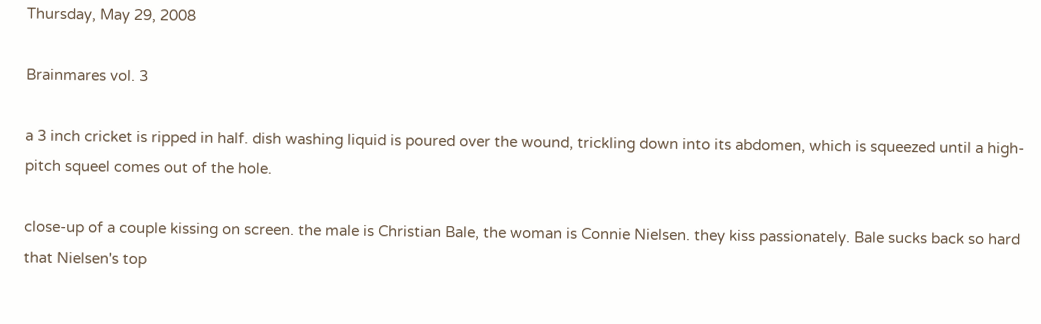Thursday, May 29, 2008

Brainmares vol. 3

a 3 inch cricket is ripped in half. dish washing liquid is poured over the wound, trickling down into its abdomen, which is squeezed until a high-pitch squeel comes out of the hole.

close-up of a couple kissing on screen. the male is Christian Bale, the woman is Connie Nielsen. they kiss passionately. Bale sucks back so hard that Nielsen's top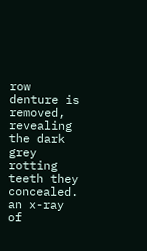row denture is removed, revealing the dark grey rotting teeth they concealed. an x-ray of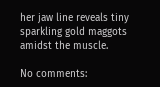her jaw line reveals tiny sparkling gold maggots amidst the muscle.

No comments: